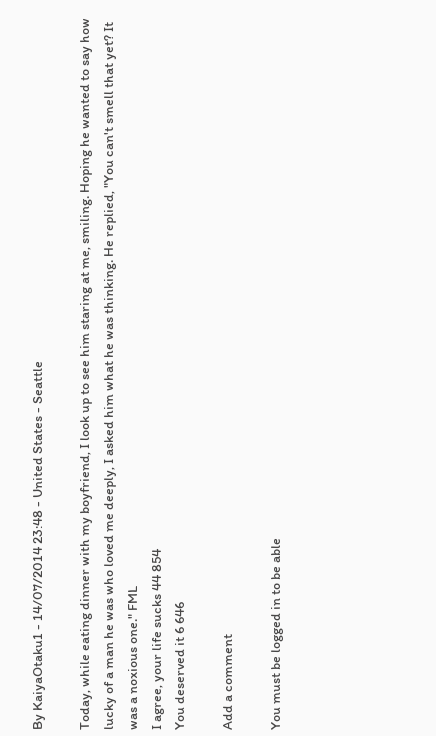By KaiyaOtaku1 - 14/07/2014 23:48 - United States - Seattle

Today, while eating dinner with my boyfriend, I look up to see him staring at me, smiling. Hoping he wanted to say how lucky of a man he was who loved me deeply, I asked him what he was thinking. He replied, "You can't smell that yet? It was a noxious one." FML
I agree, your life sucks 44 854
You deserved it 6 646

Add a comment

You must be logged in to be able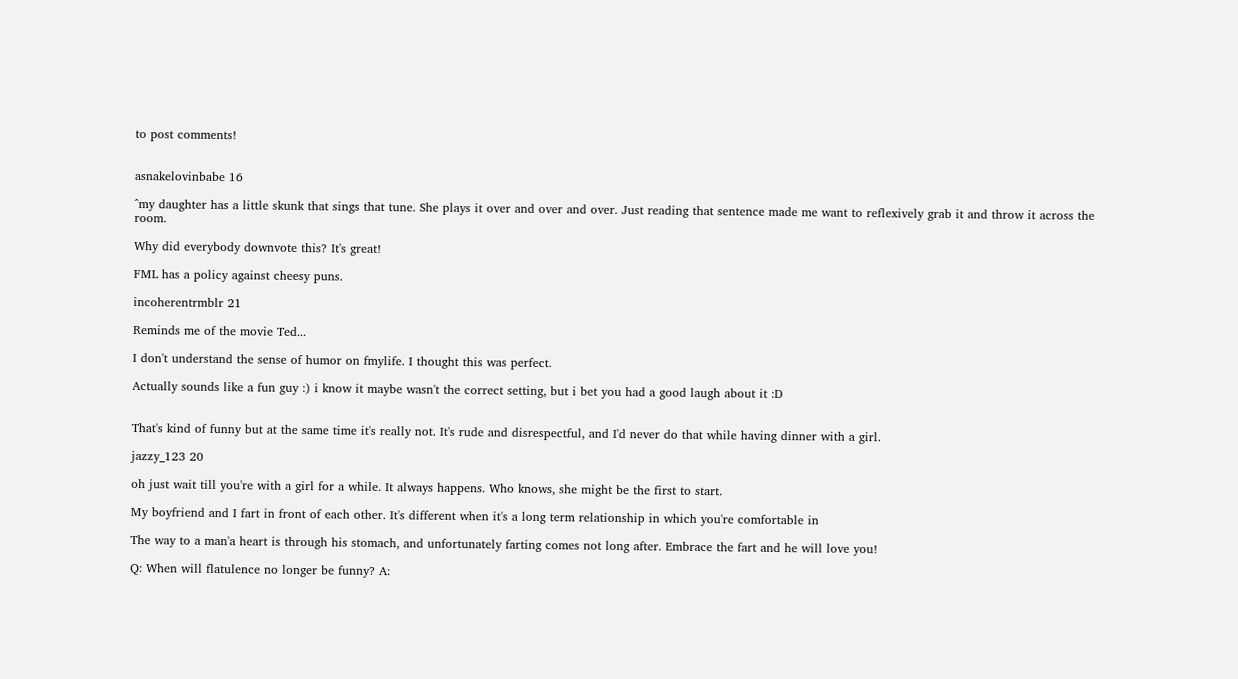to post comments!


asnakelovinbabe 16

^my daughter has a little skunk that sings that tune. She plays it over and over and over. Just reading that sentence made me want to reflexively grab it and throw it across the room.

Why did everybody downvote this? It's great!

FML has a policy against cheesy puns.

incoherentrmblr 21

Reminds me of the movie Ted...

I don't understand the sense of humor on fmylife. I thought this was perfect.

Actually sounds like a fun guy :) i know it maybe wasn't the correct setting, but i bet you had a good laugh about it :D


That's kind of funny but at the same time it's really not. It's rude and disrespectful, and I'd never do that while having dinner with a girl.

jazzy_123 20

oh just wait till you're with a girl for a while. It always happens. Who knows, she might be the first to start.

My boyfriend and I fart in front of each other. It's different when it's a long term relationship in which you're comfortable in

The way to a man'a heart is through his stomach, and unfortunately farting comes not long after. Embrace the fart and he will love you!

Q: When will flatulence no longer be funny? A: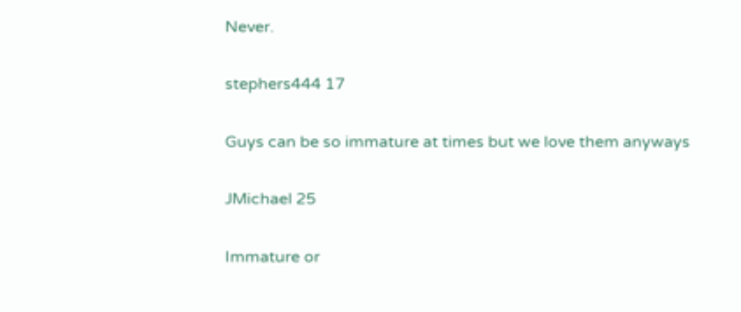Never.

stephers444 17

Guys can be so immature at times but we love them anyways

JMichael 25

Immature or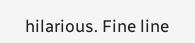hilarious. Fine line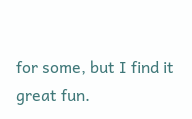for some, but I find it great fun.